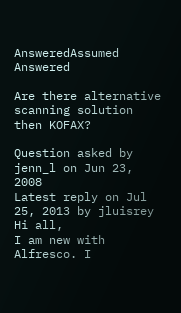AnsweredAssumed Answered

Are there alternative scanning solution then KOFAX?

Question asked by jenn_l on Jun 23, 2008
Latest reply on Jul 25, 2013 by jluisrey
Hi all,
I am new with Alfresco. I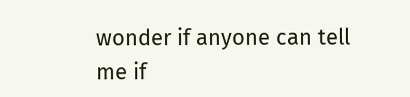wonder if anyone can tell me if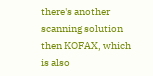there's another scanning solution then KOFAX, which is also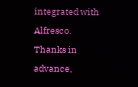integrated with Alfresco.
Thanks in advance,